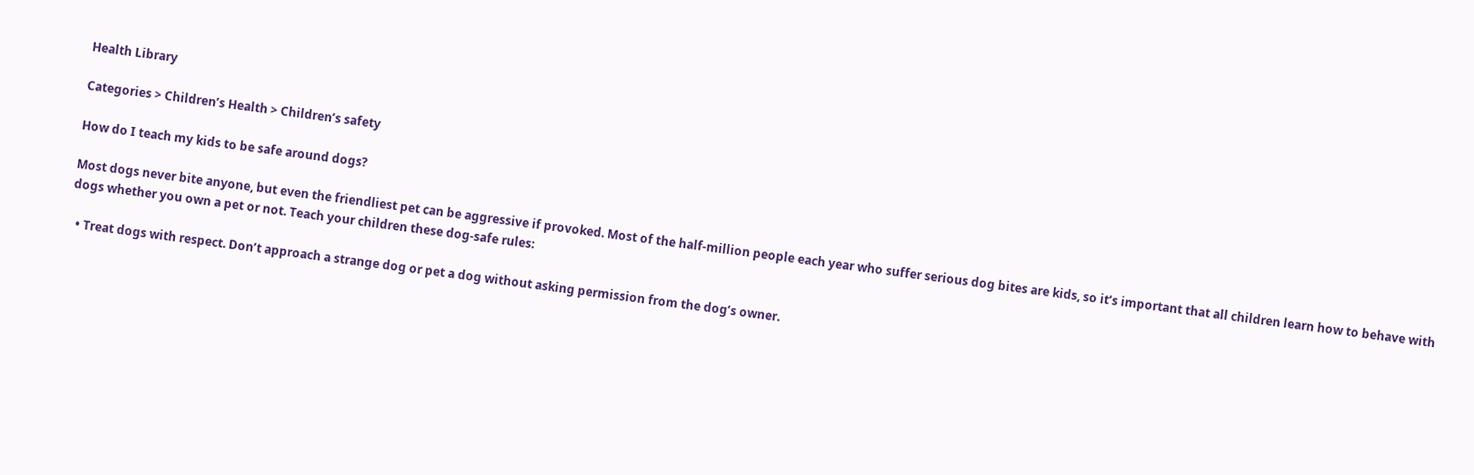Health Library

Categories > Children’s Health > Children’s safety

How do I teach my kids to be safe around dogs?

Most dogs never bite anyone, but even the friendliest pet can be aggressive if provoked. Most of the half-million people each year who suffer serious dog bites are kids, so it’s important that all children learn how to behave with dogs whether you own a pet or not. Teach your children these dog-safe rules:

  • Treat dogs with respect. Don’t approach a strange dog or pet a dog without asking permission from the dog’s owner.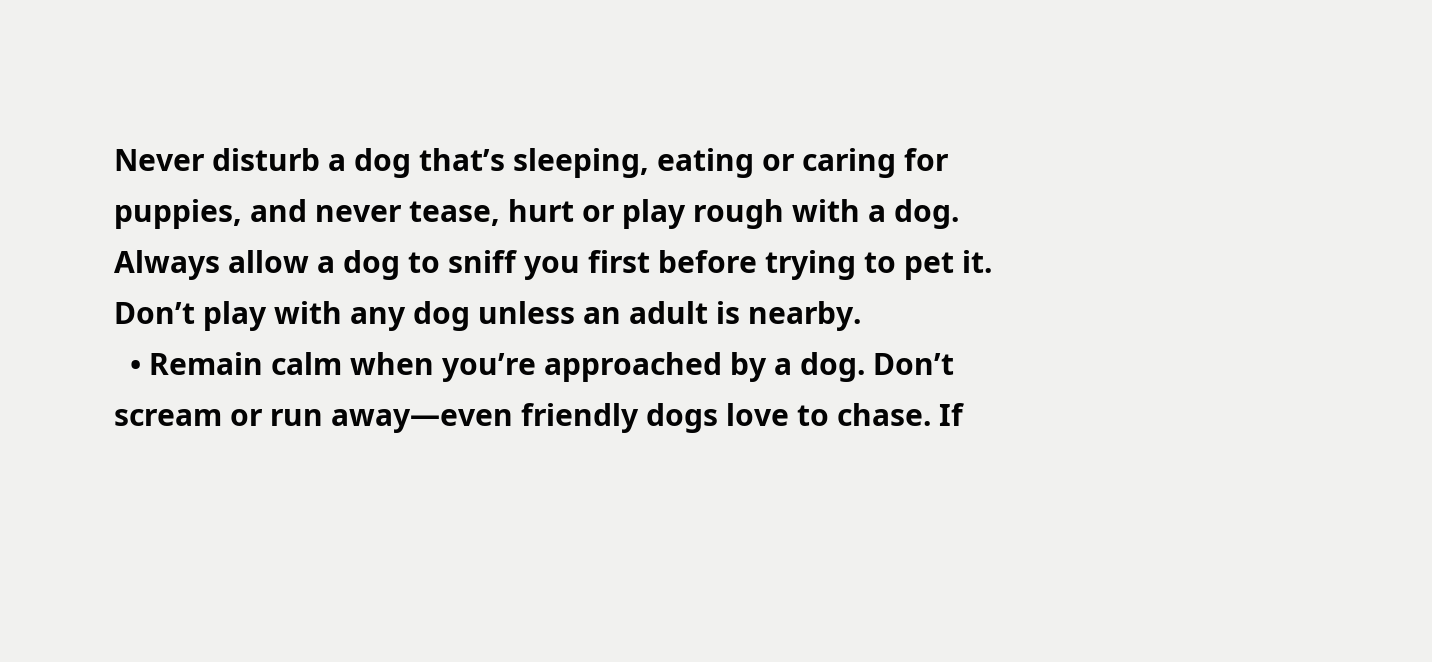Never disturb a dog that’s sleeping, eating or caring for puppies, and never tease, hurt or play rough with a dog. Always allow a dog to sniff you first before trying to pet it. Don’t play with any dog unless an adult is nearby.
  • Remain calm when you’re approached by a dog. Don’t scream or run away—even friendly dogs love to chase. If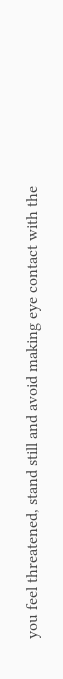you feel threatened, stand still and avoid making eye contact with the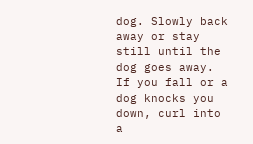dog. Slowly back away or stay still until the dog goes away. If you fall or a dog knocks you down, curl into a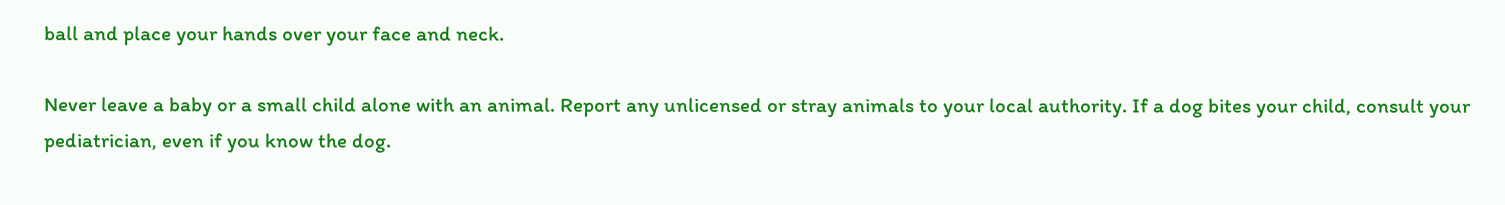ball and place your hands over your face and neck.

Never leave a baby or a small child alone with an animal. Report any unlicensed or stray animals to your local authority. If a dog bites your child, consult your pediatrician, even if you know the dog.